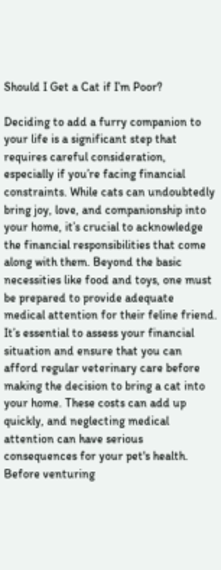Should I Get a Cat if I’m Poor?

Deciding to add a furry companion to your life is a significant step that requires careful consideration, especially if you’re facing financial constraints. While cats can undoubtedly bring joy, love, and companionship into your home, it’s crucial to acknowledge the financial responsibilities that come along with them. Beyond the basic necessities like food and toys, one must be prepared to provide adequate medical attention for their feline friend. It’s essential to assess your financial situation and ensure that you can afford regular veterinary care before making the decision to bring a cat into your home. These costs can add up quickly, and neglecting medical attention can have serious consequences for your pet's health. Before venturing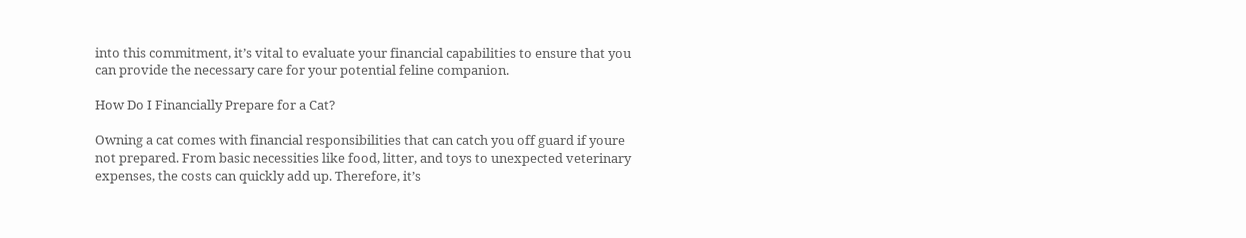into this commitment, it’s vital to evaluate your financial capabilities to ensure that you can provide the necessary care for your potential feline companion.

How Do I Financially Prepare for a Cat?

Owning a cat comes with financial responsibilities that can catch you off guard if youre not prepared. From basic necessities like food, litter, and toys to unexpected veterinary expenses, the costs can quickly add up. Therefore, it’s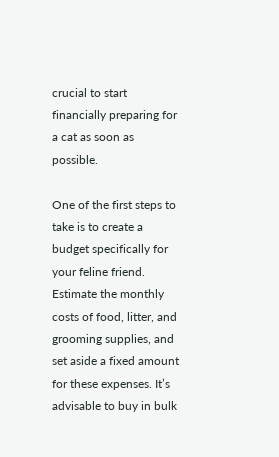crucial to start financially preparing for a cat as soon as possible.

One of the first steps to take is to create a budget specifically for your feline friend. Estimate the monthly costs of food, litter, and grooming supplies, and set aside a fixed amount for these expenses. It’s advisable to buy in bulk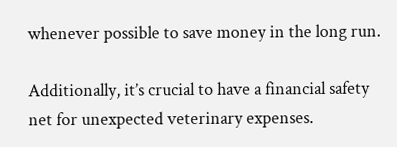whenever possible to save money in the long run.

Additionally, it’s crucial to have a financial safety net for unexpected veterinary expenses.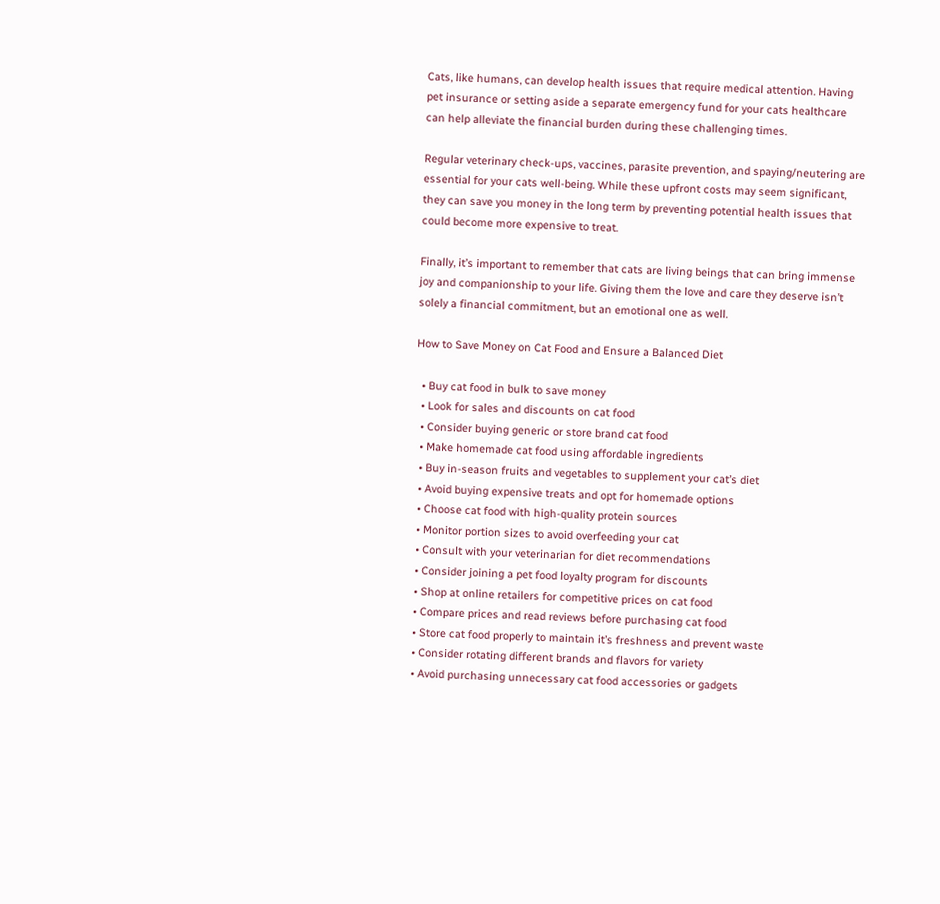Cats, like humans, can develop health issues that require medical attention. Having pet insurance or setting aside a separate emergency fund for your cats healthcare can help alleviate the financial burden during these challenging times.

Regular veterinary check-ups, vaccines, parasite prevention, and spaying/neutering are essential for your cats well-being. While these upfront costs may seem significant, they can save you money in the long term by preventing potential health issues that could become more expensive to treat.

Finally, it’s important to remember that cats are living beings that can bring immense joy and companionship to your life. Giving them the love and care they deserve isn’t solely a financial commitment, but an emotional one as well.

How to Save Money on Cat Food and Ensure a Balanced Diet

  • Buy cat food in bulk to save money
  • Look for sales and discounts on cat food
  • Consider buying generic or store brand cat food
  • Make homemade cat food using affordable ingredients
  • Buy in-season fruits and vegetables to supplement your cat’s diet
  • Avoid buying expensive treats and opt for homemade options
  • Choose cat food with high-quality protein sources
  • Monitor portion sizes to avoid overfeeding your cat
  • Consult with your veterinarian for diet recommendations
  • Consider joining a pet food loyalty program for discounts
  • Shop at online retailers for competitive prices on cat food
  • Compare prices and read reviews before purchasing cat food
  • Store cat food properly to maintain it’s freshness and prevent waste
  • Consider rotating different brands and flavors for variety
  • Avoid purchasing unnecessary cat food accessories or gadgets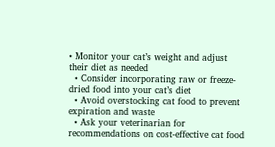• Monitor your cat’s weight and adjust their diet as needed
  • Consider incorporating raw or freeze-dried food into your cat’s diet
  • Avoid overstocking cat food to prevent expiration and waste
  • Ask your veterinarian for recommendations on cost-effective cat food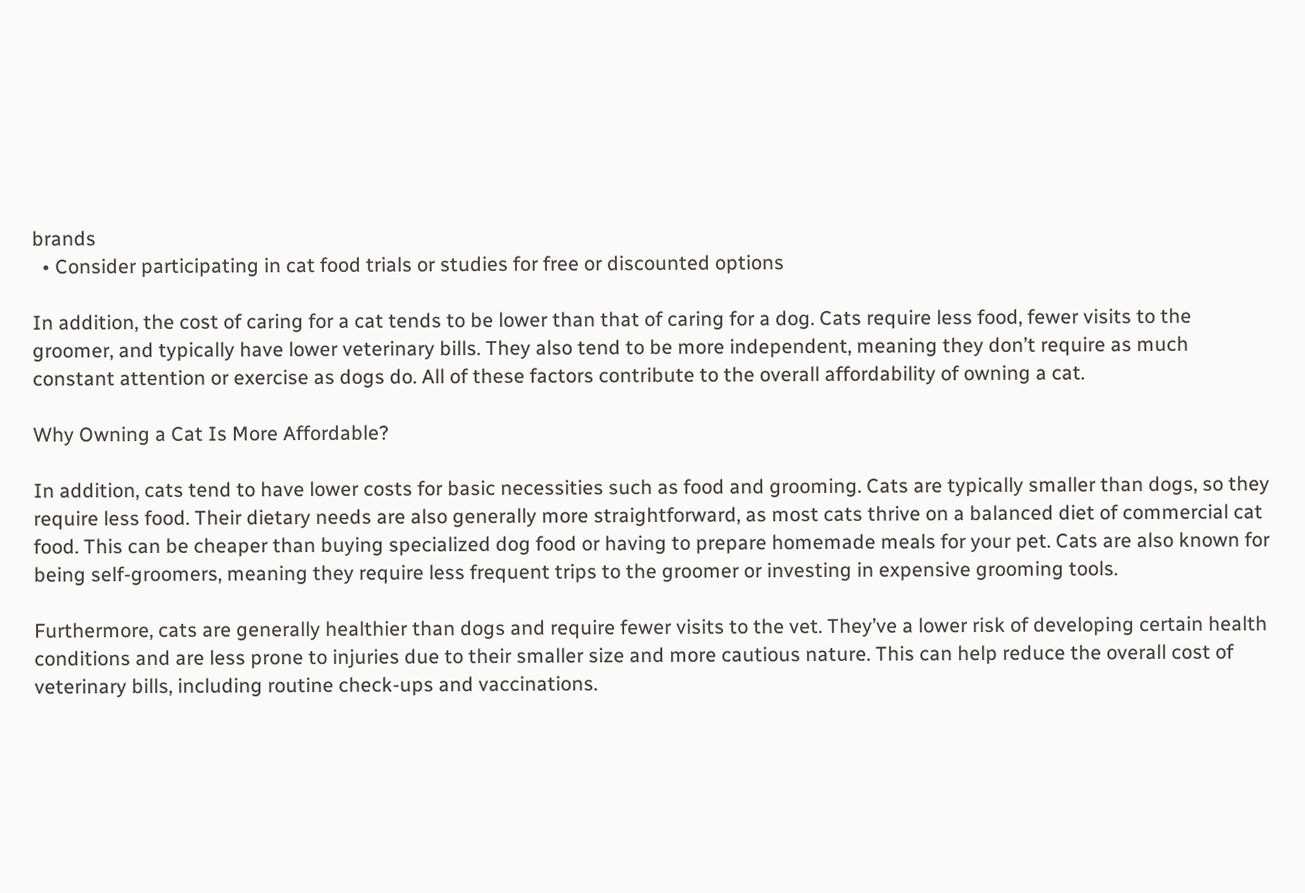brands
  • Consider participating in cat food trials or studies for free or discounted options

In addition, the cost of caring for a cat tends to be lower than that of caring for a dog. Cats require less food, fewer visits to the groomer, and typically have lower veterinary bills. They also tend to be more independent, meaning they don’t require as much constant attention or exercise as dogs do. All of these factors contribute to the overall affordability of owning a cat.

Why Owning a Cat Is More Affordable?

In addition, cats tend to have lower costs for basic necessities such as food and grooming. Cats are typically smaller than dogs, so they require less food. Their dietary needs are also generally more straightforward, as most cats thrive on a balanced diet of commercial cat food. This can be cheaper than buying specialized dog food or having to prepare homemade meals for your pet. Cats are also known for being self-groomers, meaning they require less frequent trips to the groomer or investing in expensive grooming tools.

Furthermore, cats are generally healthier than dogs and require fewer visits to the vet. They’ve a lower risk of developing certain health conditions and are less prone to injuries due to their smaller size and more cautious nature. This can help reduce the overall cost of veterinary bills, including routine check-ups and vaccinations.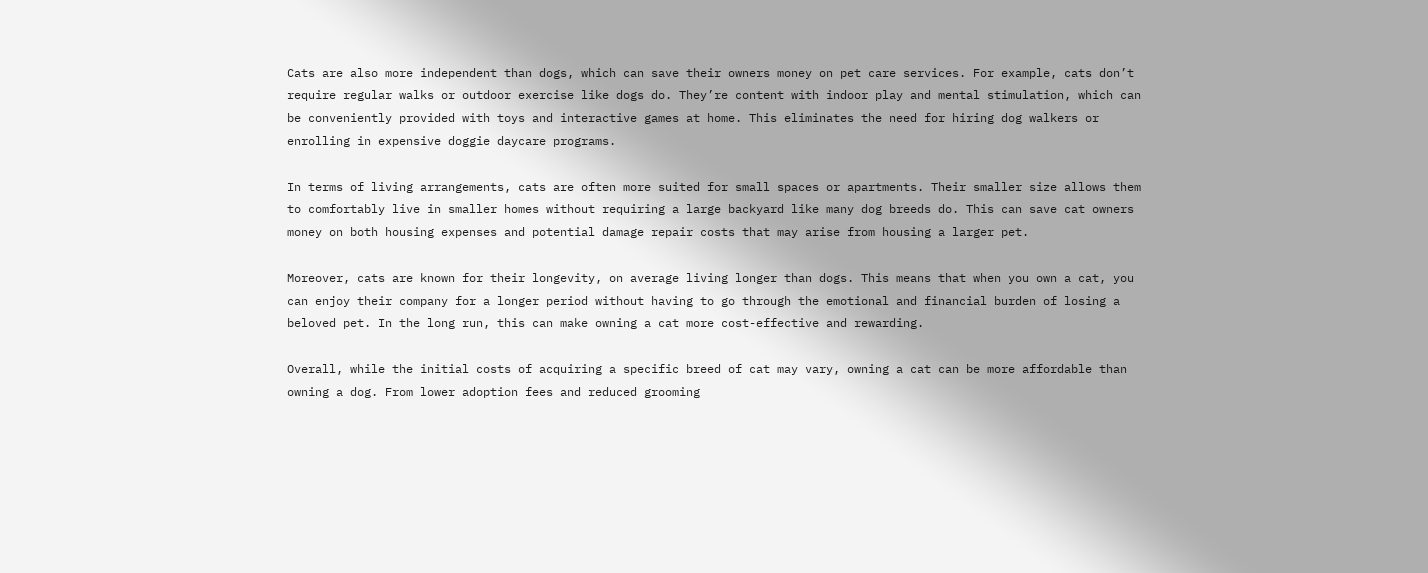Cats are also more independent than dogs, which can save their owners money on pet care services. For example, cats don’t require regular walks or outdoor exercise like dogs do. They’re content with indoor play and mental stimulation, which can be conveniently provided with toys and interactive games at home. This eliminates the need for hiring dog walkers or enrolling in expensive doggie daycare programs.

In terms of living arrangements, cats are often more suited for small spaces or apartments. Their smaller size allows them to comfortably live in smaller homes without requiring a large backyard like many dog breeds do. This can save cat owners money on both housing expenses and potential damage repair costs that may arise from housing a larger pet.

Moreover, cats are known for their longevity, on average living longer than dogs. This means that when you own a cat, you can enjoy their company for a longer period without having to go through the emotional and financial burden of losing a beloved pet. In the long run, this can make owning a cat more cost-effective and rewarding.

Overall, while the initial costs of acquiring a specific breed of cat may vary, owning a cat can be more affordable than owning a dog. From lower adoption fees and reduced grooming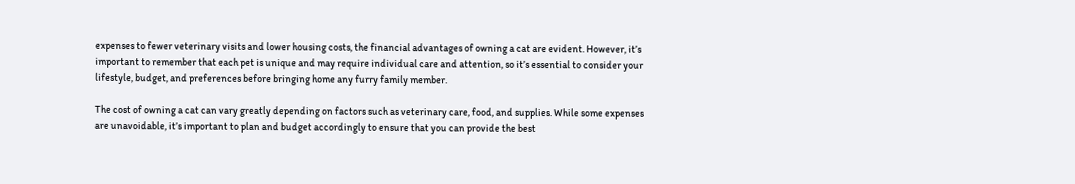expenses to fewer veterinary visits and lower housing costs, the financial advantages of owning a cat are evident. However, it’s important to remember that each pet is unique and may require individual care and attention, so it’s essential to consider your lifestyle, budget, and preferences before bringing home any furry family member.

The cost of owning a cat can vary greatly depending on factors such as veterinary care, food, and supplies. While some expenses are unavoidable, it’s important to plan and budget accordingly to ensure that you can provide the best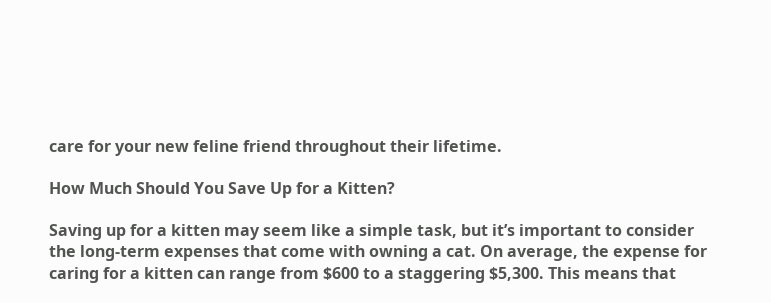care for your new feline friend throughout their lifetime.

How Much Should You Save Up for a Kitten?

Saving up for a kitten may seem like a simple task, but it’s important to consider the long-term expenses that come with owning a cat. On average, the expense for caring for a kitten can range from $600 to a staggering $5,300. This means that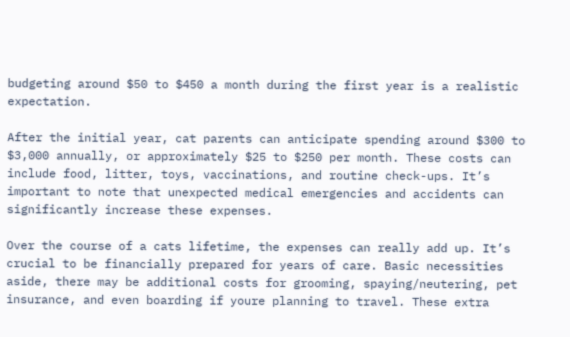budgeting around $50 to $450 a month during the first year is a realistic expectation.

After the initial year, cat parents can anticipate spending around $300 to $3,000 annually, or approximately $25 to $250 per month. These costs can include food, litter, toys, vaccinations, and routine check-ups. It’s important to note that unexpected medical emergencies and accidents can significantly increase these expenses.

Over the course of a cats lifetime, the expenses can really add up. It’s crucial to be financially prepared for years of care. Basic necessities aside, there may be additional costs for grooming, spaying/neutering, pet insurance, and even boarding if youre planning to travel. These extra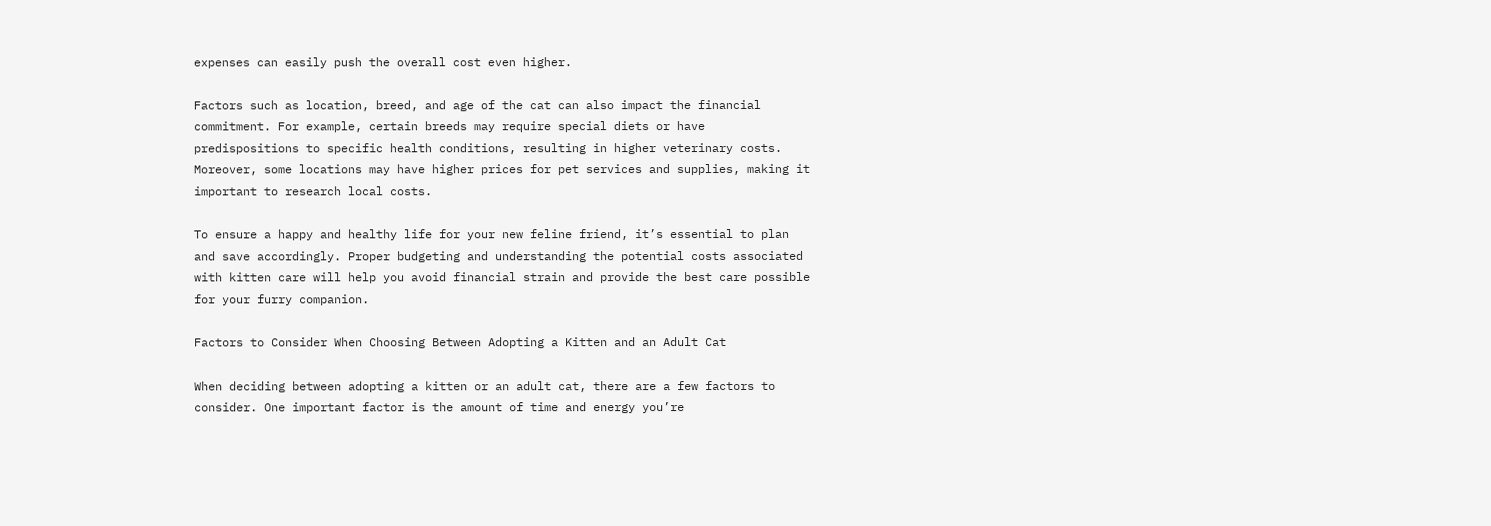expenses can easily push the overall cost even higher.

Factors such as location, breed, and age of the cat can also impact the financial commitment. For example, certain breeds may require special diets or have predispositions to specific health conditions, resulting in higher veterinary costs. Moreover, some locations may have higher prices for pet services and supplies, making it important to research local costs.

To ensure a happy and healthy life for your new feline friend, it’s essential to plan and save accordingly. Proper budgeting and understanding the potential costs associated with kitten care will help you avoid financial strain and provide the best care possible for your furry companion.

Factors to Consider When Choosing Between Adopting a Kitten and an Adult Cat

When deciding between adopting a kitten or an adult cat, there are a few factors to consider. One important factor is the amount of time and energy you’re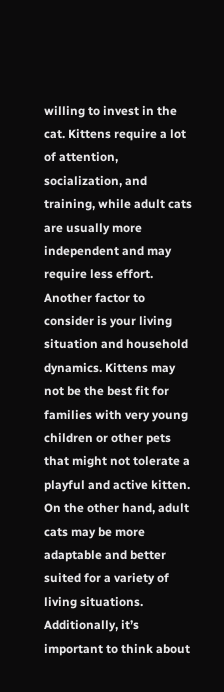willing to invest in the cat. Kittens require a lot of attention, socialization, and training, while adult cats are usually more independent and may require less effort. Another factor to consider is your living situation and household dynamics. Kittens may not be the best fit for families with very young children or other pets that might not tolerate a playful and active kitten. On the other hand, adult cats may be more adaptable and better suited for a variety of living situations. Additionally, it’s important to think about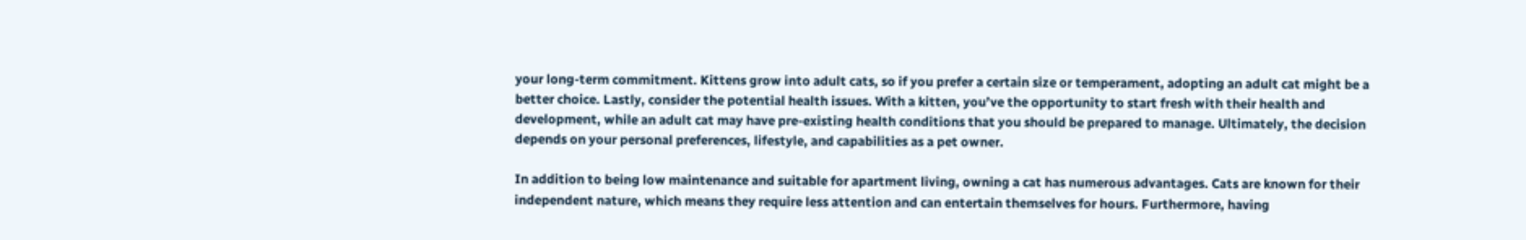your long-term commitment. Kittens grow into adult cats, so if you prefer a certain size or temperament, adopting an adult cat might be a better choice. Lastly, consider the potential health issues. With a kitten, you’ve the opportunity to start fresh with their health and development, while an adult cat may have pre-existing health conditions that you should be prepared to manage. Ultimately, the decision depends on your personal preferences, lifestyle, and capabilities as a pet owner.

In addition to being low maintenance and suitable for apartment living, owning a cat has numerous advantages. Cats are known for their independent nature, which means they require less attention and can entertain themselves for hours. Furthermore, having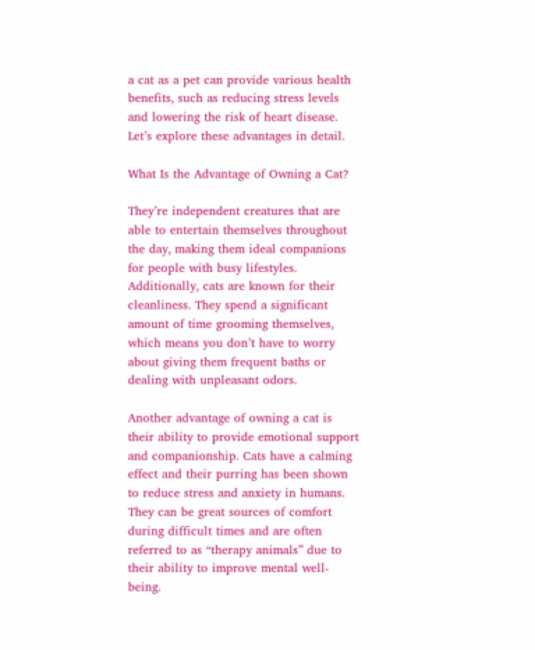a cat as a pet can provide various health benefits, such as reducing stress levels and lowering the risk of heart disease. Let’s explore these advantages in detail.

What Is the Advantage of Owning a Cat?

They’re independent creatures that are able to entertain themselves throughout the day, making them ideal companions for people with busy lifestyles. Additionally, cats are known for their cleanliness. They spend a significant amount of time grooming themselves, which means you don’t have to worry about giving them frequent baths or dealing with unpleasant odors.

Another advantage of owning a cat is their ability to provide emotional support and companionship. Cats have a calming effect and their purring has been shown to reduce stress and anxiety in humans. They can be great sources of comfort during difficult times and are often referred to as “therapy animals” due to their ability to improve mental well-being.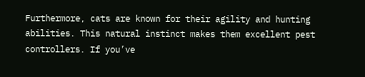Furthermore, cats are known for their agility and hunting abilities. This natural instinct makes them excellent pest controllers. If you’ve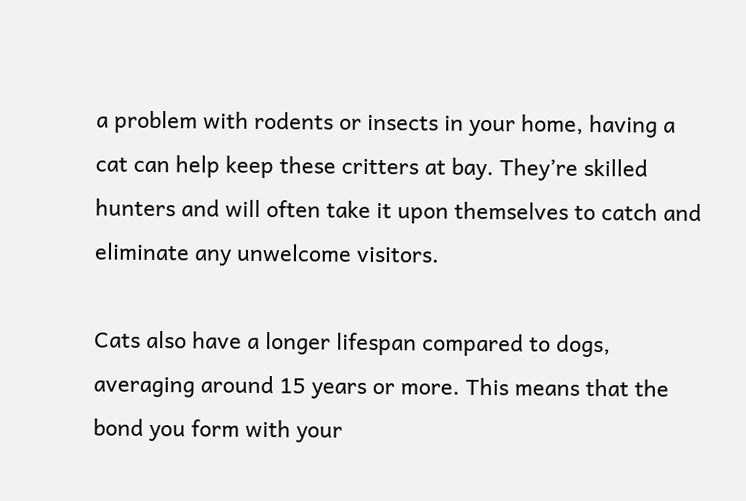a problem with rodents or insects in your home, having a cat can help keep these critters at bay. They’re skilled hunters and will often take it upon themselves to catch and eliminate any unwelcome visitors.

Cats also have a longer lifespan compared to dogs, averaging around 15 years or more. This means that the bond you form with your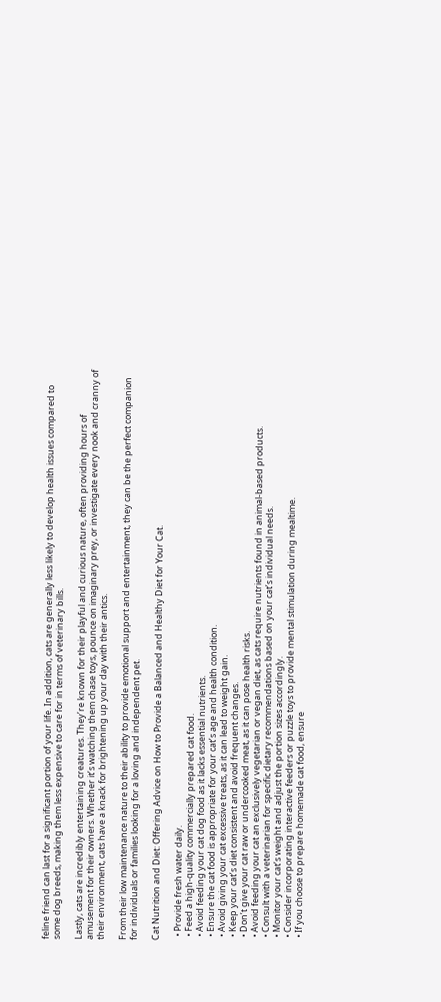feline friend can last for a significant portion of your life. In addition, cats are generally less likely to develop health issues compared to some dog breeds, making them less expensive to care for in terms of veterinary bills.

Lastly, cats are incredibly entertaining creatures. They’re known for their playful and curious nature, often providing hours of amusement for their owners. Whether it’s watching them chase toys, pounce on imaginary prey, or investigate every nook and cranny of their environment, cats have a knack for brightening up your day with their antics.

From their low maintenance nature to their ability to provide emotional support and entertainment, they can be the perfect companion for individuals or families looking for a loving and independent pet.

Cat Nutrition and Diet: Offering Advice on How to Provide a Balanced and Healthy Diet for Your Cat.

  • Provide fresh water daily.
  • Feed a high-quality commercially prepared cat food.
  • Avoid feeding your cat dog food as it lacks essential nutrients.
  • Ensure the cat food is appropriate for your cat’s age and health condition.
  • Avoid giving your cat excessive treats, as it can lead to weight gain.
  • Keep your cat’s diet consistent and avoid frequent changes.
  • Don’t give your cat raw or undercooked meat, as it can pose health risks.
  • Avoid feeding your cat an exclusively vegetarian or vegan diet, as cats require nutrients found in animal-based products.
  • Consult with a veterinarian for specific dietary recommendations based on your cat’s individual needs.
  • Monitor your cat’s weight and adjust the portion sizes accordingly.
  • Consider incorporating interactive feeders or puzzle toys to provide mental stimulation during mealtime.
  • If you choose to prepare homemade cat food, ensure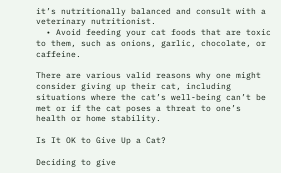it’s nutritionally balanced and consult with a veterinary nutritionist.
  • Avoid feeding your cat foods that are toxic to them, such as onions, garlic, chocolate, or caffeine.

There are various valid reasons why one might consider giving up their cat, including situations where the cat’s well-being can’t be met or if the cat poses a threat to one’s health or home stability.

Is It OK to Give Up a Cat?

Deciding to give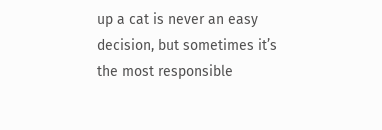up a cat is never an easy decision, but sometimes it’s the most responsible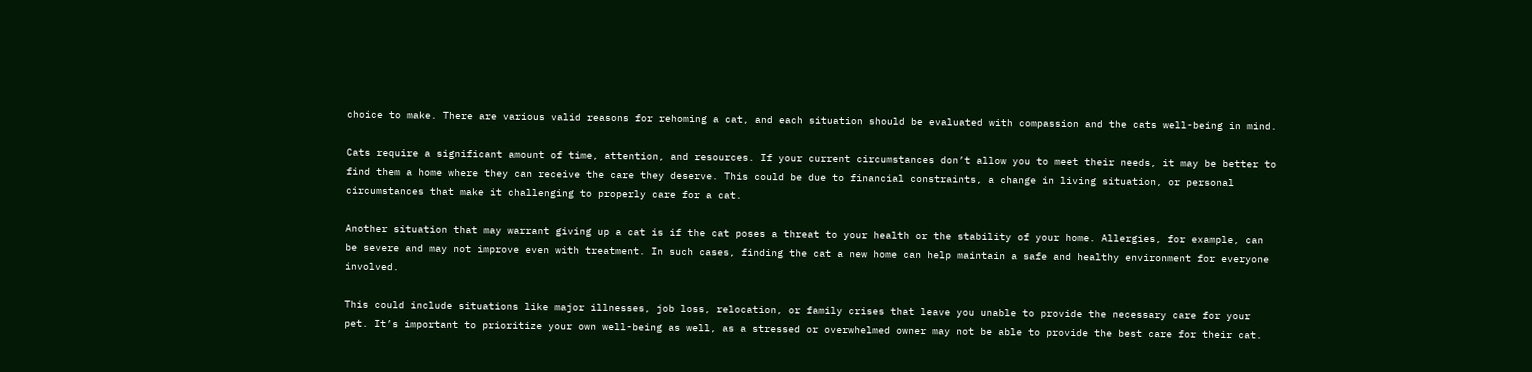choice to make. There are various valid reasons for rehoming a cat, and each situation should be evaluated with compassion and the cats well-being in mind.

Cats require a significant amount of time, attention, and resources. If your current circumstances don’t allow you to meet their needs, it may be better to find them a home where they can receive the care they deserve. This could be due to financial constraints, a change in living situation, or personal circumstances that make it challenging to properly care for a cat.

Another situation that may warrant giving up a cat is if the cat poses a threat to your health or the stability of your home. Allergies, for example, can be severe and may not improve even with treatment. In such cases, finding the cat a new home can help maintain a safe and healthy environment for everyone involved.

This could include situations like major illnesses, job loss, relocation, or family crises that leave you unable to provide the necessary care for your pet. It’s important to prioritize your own well-being as well, as a stressed or overwhelmed owner may not be able to provide the best care for their cat.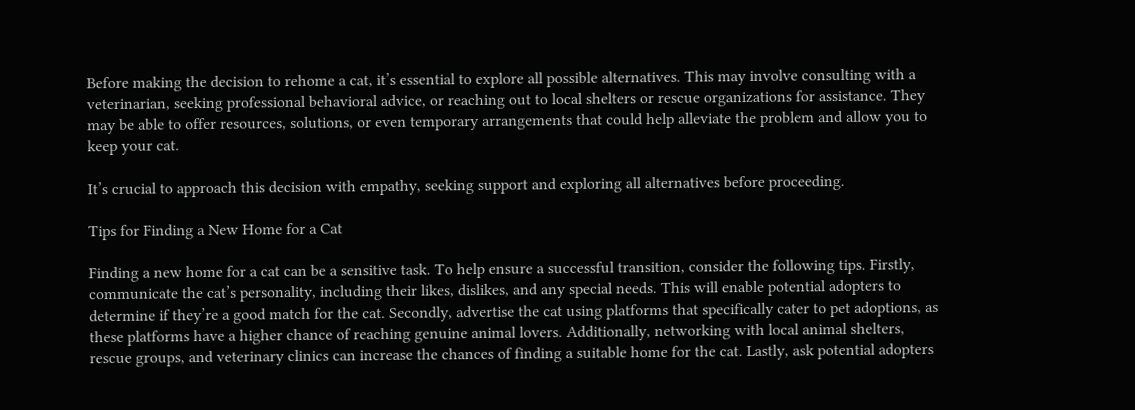Before making the decision to rehome a cat, it’s essential to explore all possible alternatives. This may involve consulting with a veterinarian, seeking professional behavioral advice, or reaching out to local shelters or rescue organizations for assistance. They may be able to offer resources, solutions, or even temporary arrangements that could help alleviate the problem and allow you to keep your cat.

It’s crucial to approach this decision with empathy, seeking support and exploring all alternatives before proceeding.

Tips for Finding a New Home for a Cat

Finding a new home for a cat can be a sensitive task. To help ensure a successful transition, consider the following tips. Firstly, communicate the cat’s personality, including their likes, dislikes, and any special needs. This will enable potential adopters to determine if they’re a good match for the cat. Secondly, advertise the cat using platforms that specifically cater to pet adoptions, as these platforms have a higher chance of reaching genuine animal lovers. Additionally, networking with local animal shelters, rescue groups, and veterinary clinics can increase the chances of finding a suitable home for the cat. Lastly, ask potential adopters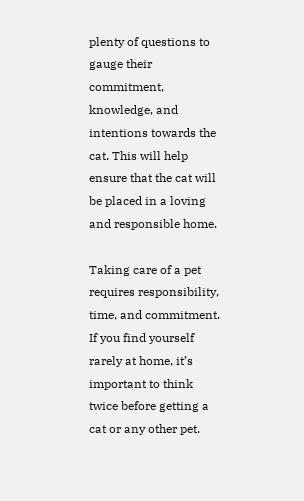plenty of questions to gauge their commitment, knowledge, and intentions towards the cat. This will help ensure that the cat will be placed in a loving and responsible home.

Taking care of a pet requires responsibility, time, and commitment. If you find yourself rarely at home, it’s important to think twice before getting a cat or any other pet.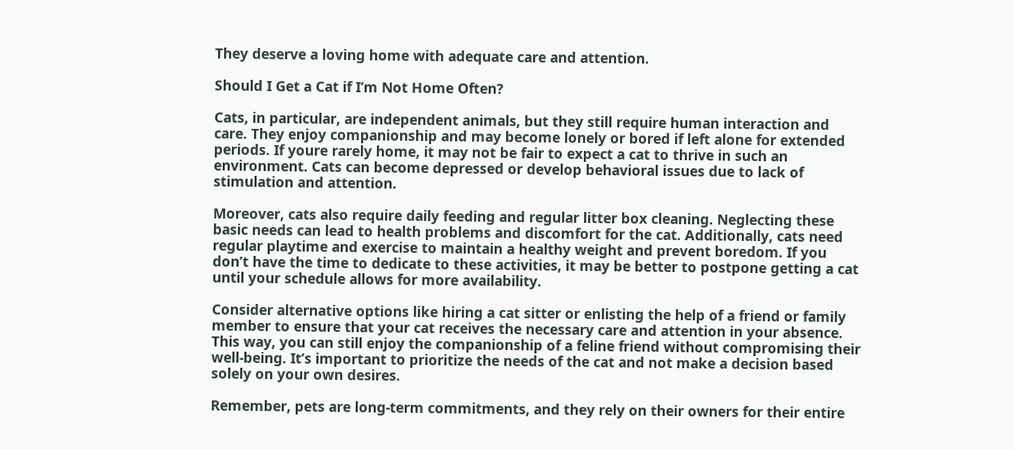They deserve a loving home with adequate care and attention.

Should I Get a Cat if I’m Not Home Often?

Cats, in particular, are independent animals, but they still require human interaction and care. They enjoy companionship and may become lonely or bored if left alone for extended periods. If youre rarely home, it may not be fair to expect a cat to thrive in such an environment. Cats can become depressed or develop behavioral issues due to lack of stimulation and attention.

Moreover, cats also require daily feeding and regular litter box cleaning. Neglecting these basic needs can lead to health problems and discomfort for the cat. Additionally, cats need regular playtime and exercise to maintain a healthy weight and prevent boredom. If you don’t have the time to dedicate to these activities, it may be better to postpone getting a cat until your schedule allows for more availability.

Consider alternative options like hiring a cat sitter or enlisting the help of a friend or family member to ensure that your cat receives the necessary care and attention in your absence. This way, you can still enjoy the companionship of a feline friend without compromising their well-being. It’s important to prioritize the needs of the cat and not make a decision based solely on your own desires.

Remember, pets are long-term commitments, and they rely on their owners for their entire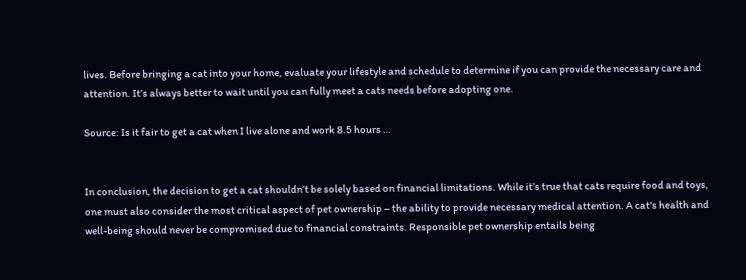lives. Before bringing a cat into your home, evaluate your lifestyle and schedule to determine if you can provide the necessary care and attention. It’s always better to wait until you can fully meet a cats needs before adopting one.

Source: Is it fair to get a cat when I live alone and work 8.5 hours …


In conclusion, the decision to get a cat shouldn’t be solely based on financial limitations. While it’s true that cats require food and toys, one must also consider the most critical aspect of pet ownership – the ability to provide necessary medical attention. A cat's health and well-being should never be compromised due to financial constraints. Responsible pet ownership entails being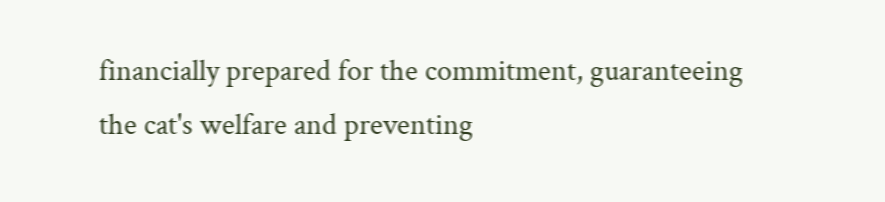financially prepared for the commitment, guaranteeing the cat's welfare and preventing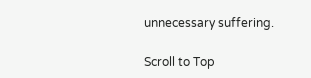unnecessary suffering.

Scroll to Top